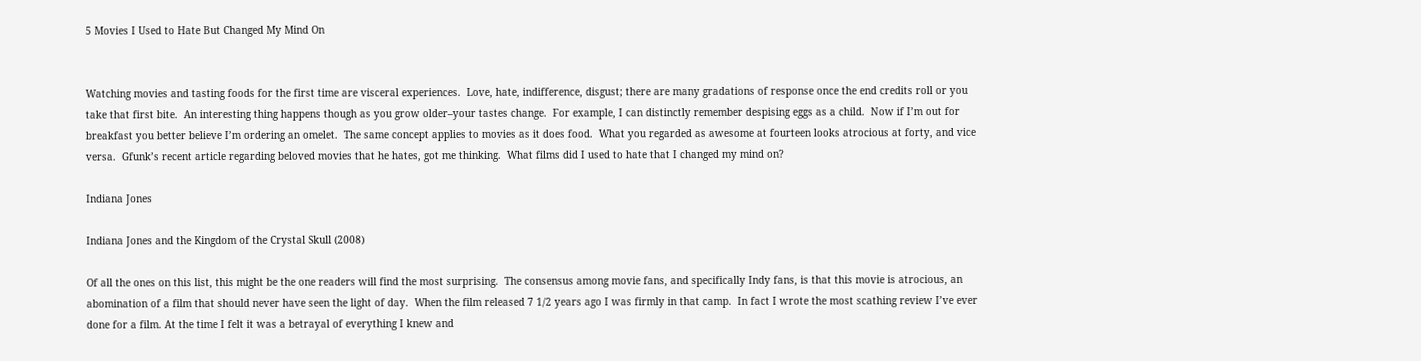5 Movies I Used to Hate But Changed My Mind On


Watching movies and tasting foods for the first time are visceral experiences.  Love, hate, indifference, disgust; there are many gradations of response once the end credits roll or you take that first bite.  An interesting thing happens though as you grow older–your tastes change.  For example, I can distinctly remember despising eggs as a child.  Now if I’m out for breakfast you better believe I’m ordering an omelet.  The same concept applies to movies as it does food.  What you regarded as awesome at fourteen looks atrocious at forty, and vice versa.  Gfunk’s recent article regarding beloved movies that he hates, got me thinking.  What films did I used to hate that I changed my mind on?

Indiana Jones

Indiana Jones and the Kingdom of the Crystal Skull (2008)

Of all the ones on this list, this might be the one readers will find the most surprising.  The consensus among movie fans, and specifically Indy fans, is that this movie is atrocious, an abomination of a film that should never have seen the light of day.  When the film released 7 1/2 years ago I was firmly in that camp.  In fact I wrote the most scathing review I’ve ever done for a film. At the time I felt it was a betrayal of everything I knew and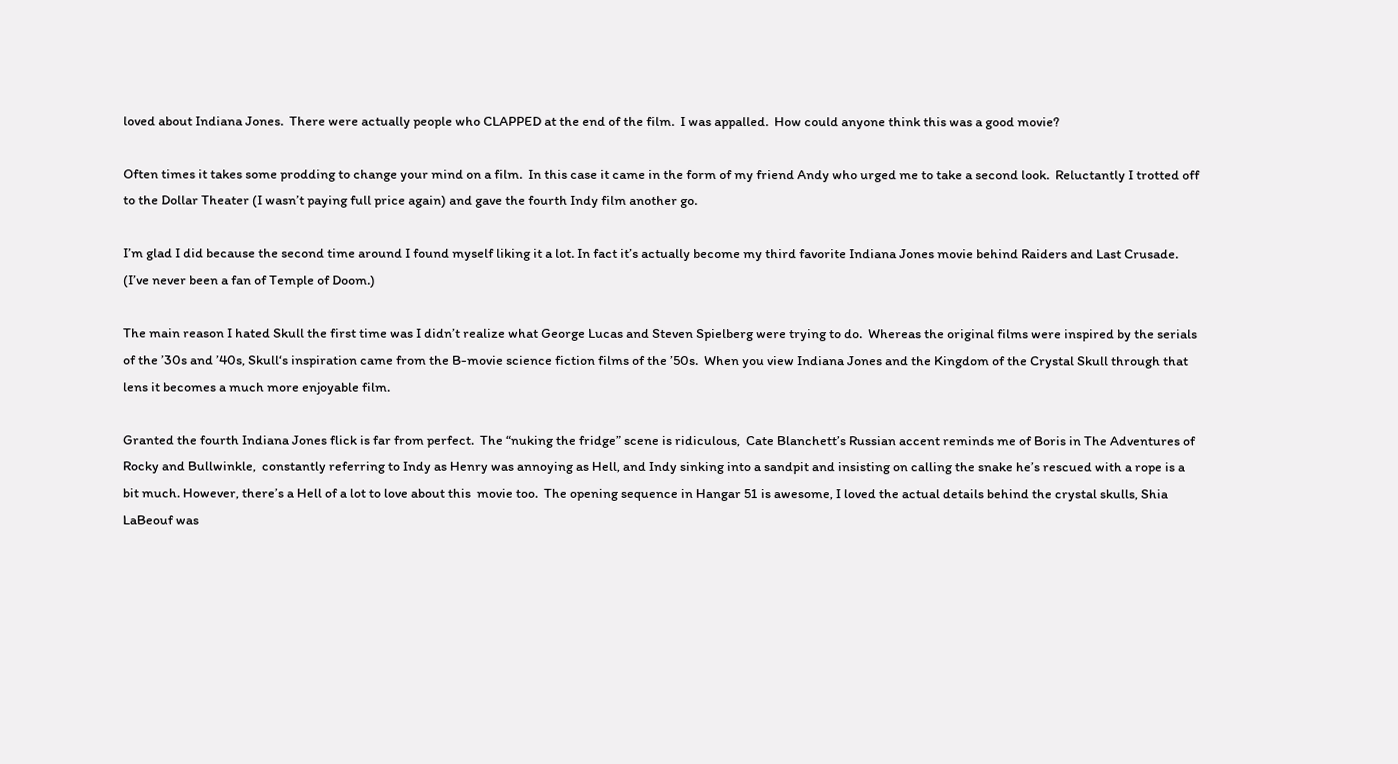loved about Indiana Jones.  There were actually people who CLAPPED at the end of the film.  I was appalled.  How could anyone think this was a good movie?

Often times it takes some prodding to change your mind on a film.  In this case it came in the form of my friend Andy who urged me to take a second look.  Reluctantly I trotted off to the Dollar Theater (I wasn’t paying full price again) and gave the fourth Indy film another go.

I’m glad I did because the second time around I found myself liking it a lot. In fact it’s actually become my third favorite Indiana Jones movie behind Raiders and Last Crusade.  (I’ve never been a fan of Temple of Doom.)

The main reason I hated Skull the first time was I didn’t realize what George Lucas and Steven Spielberg were trying to do.  Whereas the original films were inspired by the serials of the ’30s and ’40s, Skull‘s inspiration came from the B-movie science fiction films of the ’50s.  When you view Indiana Jones and the Kingdom of the Crystal Skull through that lens it becomes a much more enjoyable film.

Granted the fourth Indiana Jones flick is far from perfect.  The “nuking the fridge” scene is ridiculous,  Cate Blanchett’s Russian accent reminds me of Boris in The Adventures of Rocky and Bullwinkle,  constantly referring to Indy as Henry was annoying as Hell, and Indy sinking into a sandpit and insisting on calling the snake he’s rescued with a rope is a bit much. However, there’s a Hell of a lot to love about this  movie too.  The opening sequence in Hangar 51 is awesome, I loved the actual details behind the crystal skulls, Shia LaBeouf was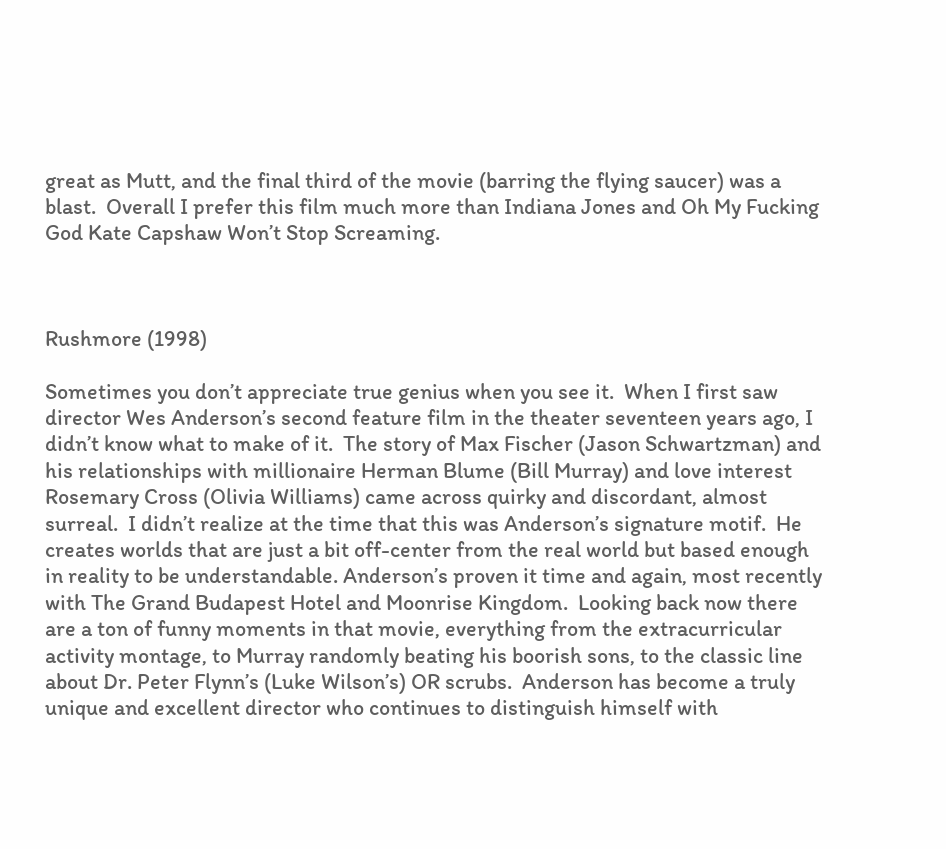great as Mutt, and the final third of the movie (barring the flying saucer) was a blast.  Overall I prefer this film much more than Indiana Jones and Oh My Fucking God Kate Capshaw Won’t Stop Screaming.



Rushmore (1998)

Sometimes you don’t appreciate true genius when you see it.  When I first saw director Wes Anderson’s second feature film in the theater seventeen years ago, I didn’t know what to make of it.  The story of Max Fischer (Jason Schwartzman) and his relationships with millionaire Herman Blume (Bill Murray) and love interest Rosemary Cross (Olivia Williams) came across quirky and discordant, almost surreal.  I didn’t realize at the time that this was Anderson’s signature motif.  He creates worlds that are just a bit off-center from the real world but based enough in reality to be understandable. Anderson’s proven it time and again, most recently with The Grand Budapest Hotel and Moonrise Kingdom.  Looking back now there are a ton of funny moments in that movie, everything from the extracurricular activity montage, to Murray randomly beating his boorish sons, to the classic line about Dr. Peter Flynn’s (Luke Wilson’s) OR scrubs.  Anderson has become a truly unique and excellent director who continues to distinguish himself with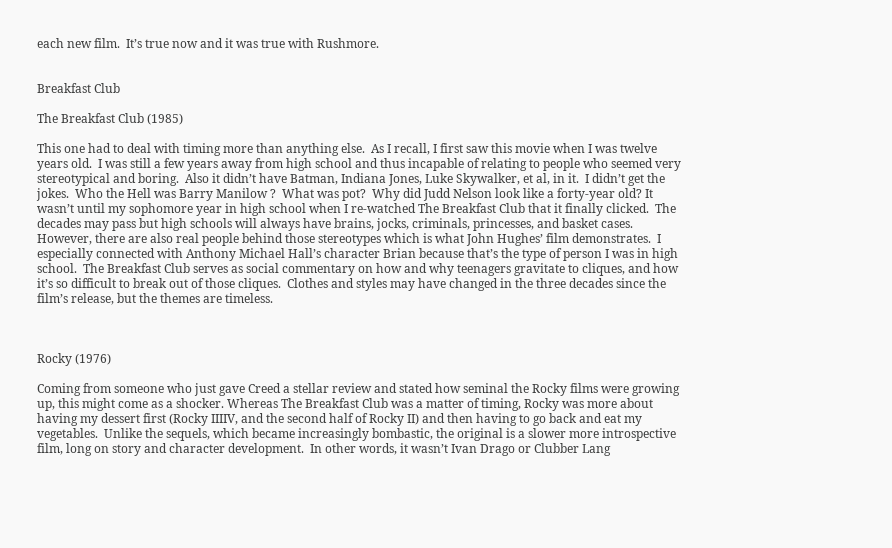each new film.  It’s true now and it was true with Rushmore.


Breakfast Club

The Breakfast Club (1985)

This one had to deal with timing more than anything else.  As I recall, I first saw this movie when I was twelve years old.  I was still a few years away from high school and thus incapable of relating to people who seemed very stereotypical and boring.  Also it didn’t have Batman, Indiana Jones, Luke Skywalker, et al, in it.  I didn’t get the jokes.  Who the Hell was Barry Manilow ?  What was pot?  Why did Judd Nelson look like a forty-year old? It wasn’t until my sophomore year in high school when I re-watched The Breakfast Club that it finally clicked.  The decades may pass but high schools will always have brains, jocks, criminals, princesses, and basket cases.  However, there are also real people behind those stereotypes which is what John Hughes’ film demonstrates.  I especially connected with Anthony Michael Hall’s character Brian because that’s the type of person I was in high school.  The Breakfast Club serves as social commentary on how and why teenagers gravitate to cliques, and how it’s so difficult to break out of those cliques.  Clothes and styles may have changed in the three decades since the film’s release, but the themes are timeless.



Rocky (1976)

Coming from someone who just gave Creed a stellar review and stated how seminal the Rocky films were growing up, this might come as a shocker. Whereas The Breakfast Club was a matter of timing, Rocky was more about having my dessert first (Rocky IIIIV, and the second half of Rocky II) and then having to go back and eat my vegetables.  Unlike the sequels, which became increasingly bombastic, the original is a slower more introspective film, long on story and character development.  In other words, it wasn’t Ivan Drago or Clubber Lang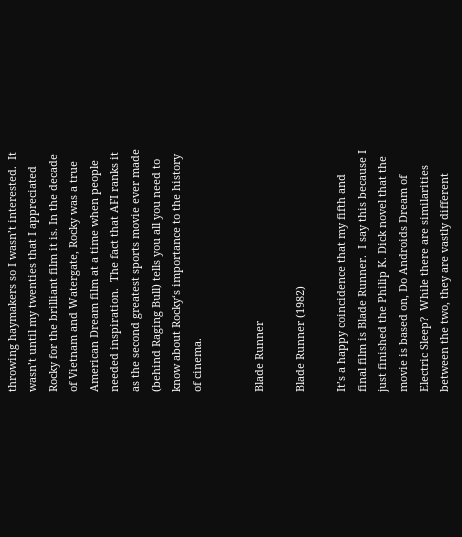throwing haymakers so I wasn’t interested.  It wasn’t until my twenties that I appreciated Rocky for the brilliant film it is. In the decade of Vietnam and Watergate, Rocky was a true American Dream film at a time when people needed inspiration.  The fact that AFI ranks it as the second greatest sports movie ever made (behind Raging Bull) tells you all you need to know about Rocky‘s importance to the history of cinema.


Blade Runner

Blade Runner (1982)

It’s a happy coincidence that my fifth and final film is Blade Runner.  I say this because I just finished the Philip K. Dick novel that the movie is based on, Do Androids Dream of Electric Sleep?  While there are similarities between the two, they are vastly different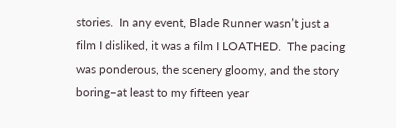stories.  In any event, Blade Runner wasn’t just a film I disliked, it was a film I LOATHED.  The pacing was ponderous, the scenery gloomy, and the story boring–at least to my fifteen year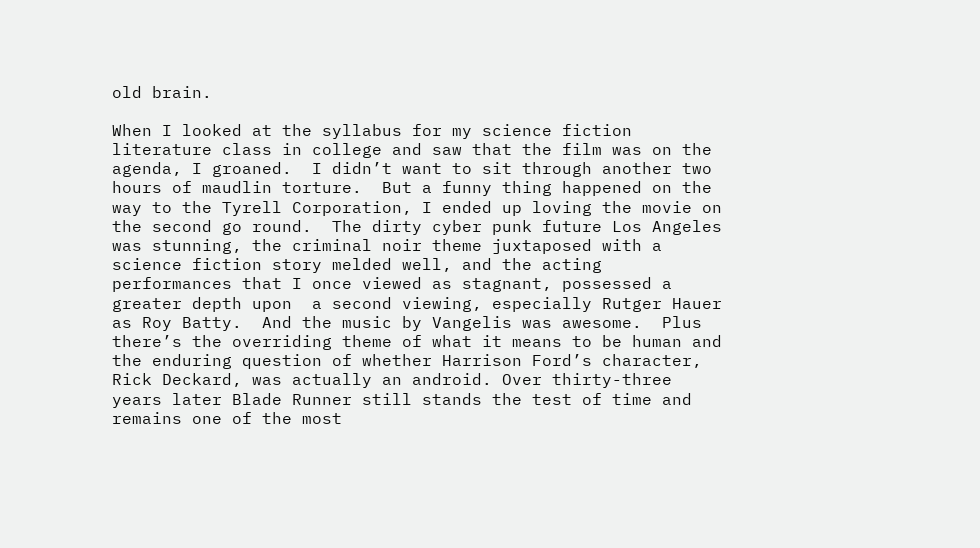old brain.

When I looked at the syllabus for my science fiction literature class in college and saw that the film was on the agenda, I groaned.  I didn’t want to sit through another two hours of maudlin torture.  But a funny thing happened on the way to the Tyrell Corporation, I ended up loving the movie on the second go round.  The dirty cyber punk future Los Angeles was stunning, the criminal noir theme juxtaposed with a science fiction story melded well, and the acting performances that I once viewed as stagnant, possessed a greater depth upon  a second viewing, especially Rutger Hauer as Roy Batty.  And the music by Vangelis was awesome.  Plus there’s the overriding theme of what it means to be human and the enduring question of whether Harrison Ford’s character, Rick Deckard, was actually an android. Over thirty-three years later Blade Runner still stands the test of time and remains one of the most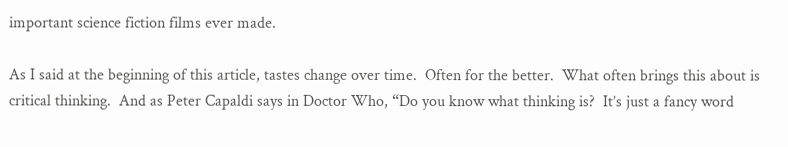important science fiction films ever made.

As I said at the beginning of this article, tastes change over time.  Often for the better.  What often brings this about is critical thinking.  And as Peter Capaldi says in Doctor Who, “Do you know what thinking is?  It’s just a fancy word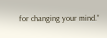for changing your mind.”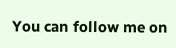You can follow me on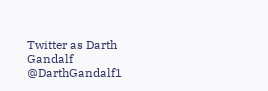Twitter as Darth Gandalf @DarthGandalf1